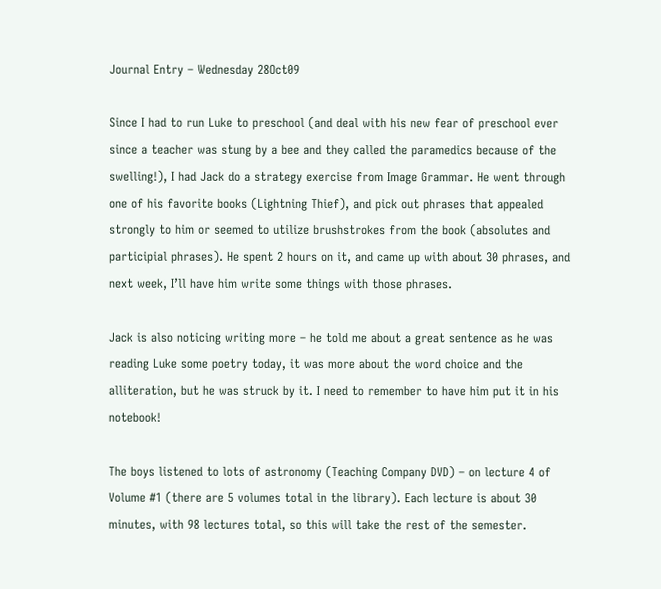Journal Entry – Wednesday 28Oct09

Since I had to run Luke to preschool (and deal with his new fear of preschool ever since a teacher was stung by a bee and they called the paramedics because of the swelling!), I had Jack do a strategy exercise from Image Grammar. He went through one of his favorite books (Lightning Thief), and pick out phrases that appealed strongly to him or seemed to utilize brushstrokes from the book (absolutes and participial phrases). He spent 2 hours on it, and came up with about 30 phrases, and next week, I’ll have him write some things with those phrases.

Jack is also noticing writing more – he told me about a great sentence as he was reading Luke some poetry today, it was more about the word choice and the alliteration, but he was struck by it. I need to remember to have him put it in his notebook!

The boys listened to lots of astronomy (Teaching Company DVD) – on lecture 4 of Volume #1 (there are 5 volumes total in the library). Each lecture is about 30 minutes, with 98 lectures total, so this will take the rest of the semester.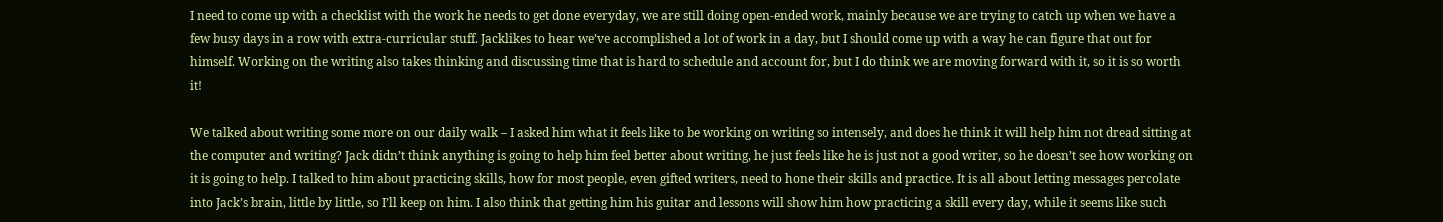I need to come up with a checklist with the work he needs to get done everyday, we are still doing open-ended work, mainly because we are trying to catch up when we have a few busy days in a row with extra-curricular stuff. Jacklikes to hear we’ve accomplished a lot of work in a day, but I should come up with a way he can figure that out for himself. Working on the writing also takes thinking and discussing time that is hard to schedule and account for, but I do think we are moving forward with it, so it is so worth it!

We talked about writing some more on our daily walk – I asked him what it feels like to be working on writing so intensely, and does he think it will help him not dread sitting at the computer and writing? Jack didn’t think anything is going to help him feel better about writing, he just feels like he is just not a good writer, so he doesn’t see how working on it is going to help. I talked to him about practicing skills, how for most people, even gifted writers, need to hone their skills and practice. It is all about letting messages percolate into Jack’s brain, little by little, so I’ll keep on him. I also think that getting him his guitar and lessons will show him how practicing a skill every day, while it seems like such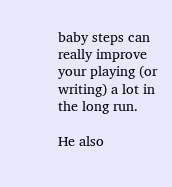baby steps can really improve your playing (or writing) a lot in the long run.

He also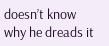doesn’t know why he dreads it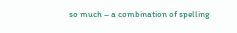so much – a combination of spelling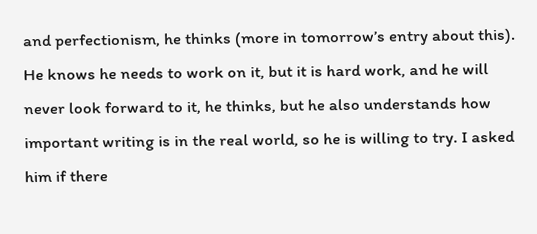and perfectionism, he thinks (more in tomorrow’s entry about this). He knows he needs to work on it, but it is hard work, and he will never look forward to it, he thinks, but he also understands how important writing is in the real world, so he is willing to try. I asked him if there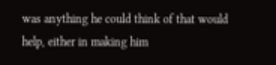was anything he could think of that would help, either in making him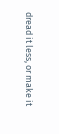dread it less, or make it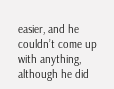easier, and he couldn’t come up with anything, although he did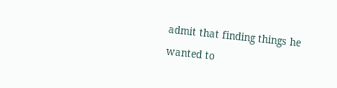admit that finding things he wanted to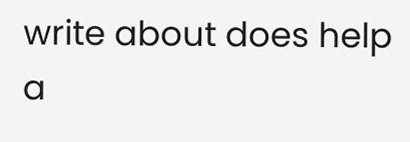write about does help a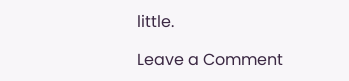little.

Leave a Comment